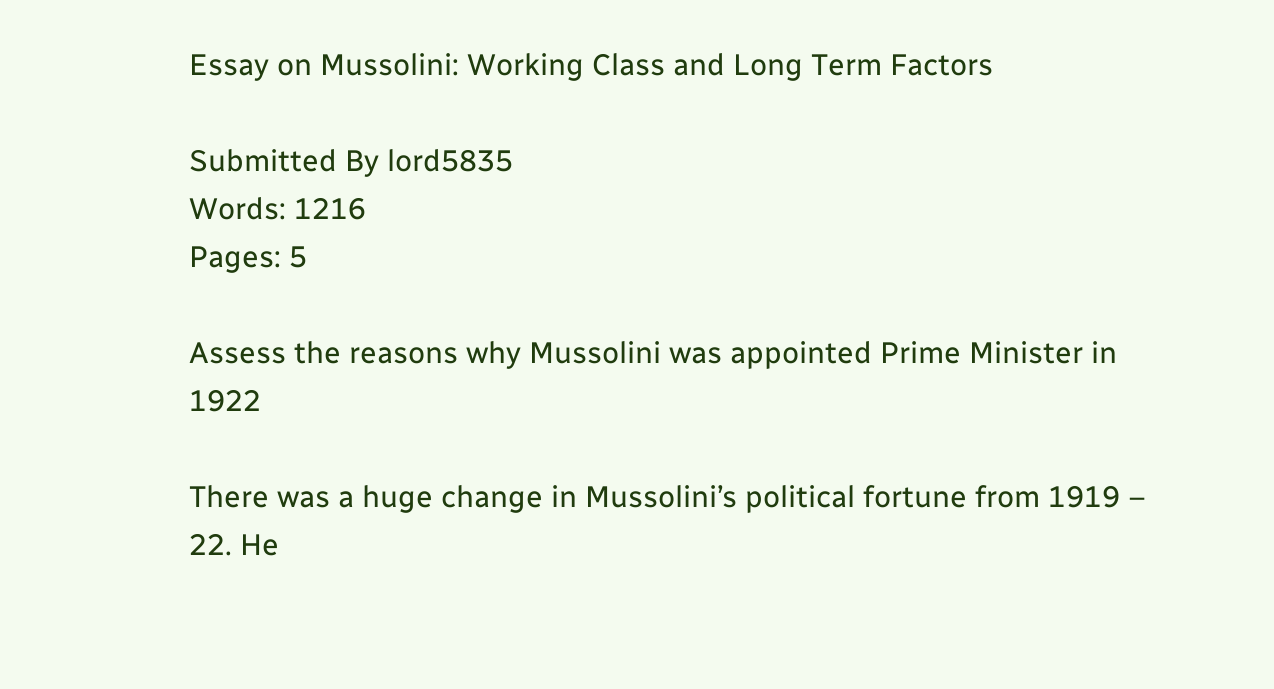Essay on Mussolini: Working Class and Long Term Factors

Submitted By lord5835
Words: 1216
Pages: 5

Assess the reasons why Mussolini was appointed Prime Minister in 1922

There was a huge change in Mussolini’s political fortune from 1919 – 22. He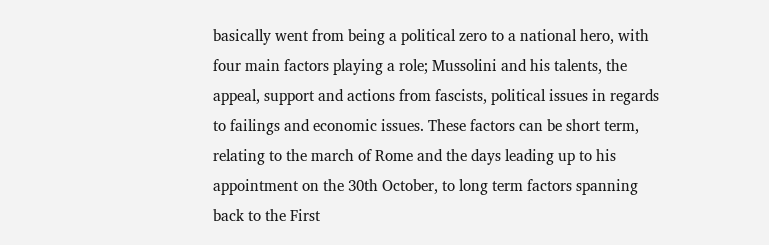basically went from being a political zero to a national hero, with four main factors playing a role; Mussolini and his talents, the appeal, support and actions from fascists, political issues in regards to failings and economic issues. These factors can be short term, relating to the march of Rome and the days leading up to his appointment on the 30th October, to long term factors spanning back to the First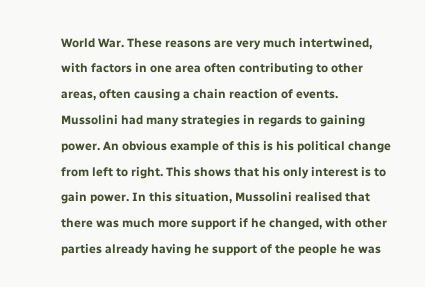World War. These reasons are very much intertwined, with factors in one area often contributing to other areas, often causing a chain reaction of events.
Mussolini had many strategies in regards to gaining power. An obvious example of this is his political change from left to right. This shows that his only interest is to gain power. In this situation, Mussolini realised that there was much more support if he changed, with other parties already having he support of the people he was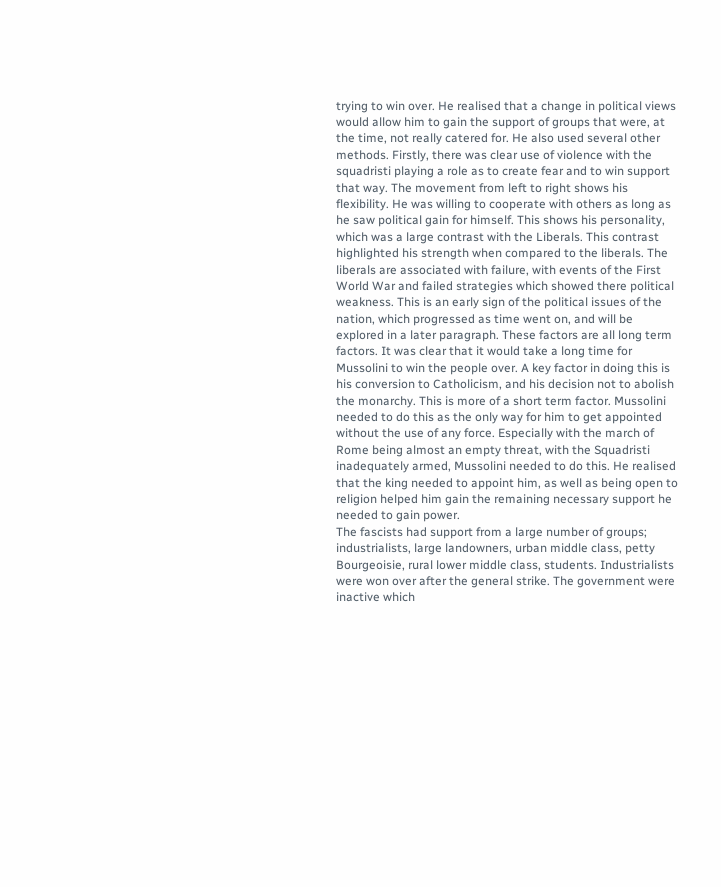trying to win over. He realised that a change in political views would allow him to gain the support of groups that were, at the time, not really catered for. He also used several other methods. Firstly, there was clear use of violence with the squadristi playing a role as to create fear and to win support that way. The movement from left to right shows his flexibility. He was willing to cooperate with others as long as he saw political gain for himself. This shows his personality, which was a large contrast with the Liberals. This contrast highlighted his strength when compared to the liberals. The liberals are associated with failure, with events of the First World War and failed strategies which showed there political weakness. This is an early sign of the political issues of the nation, which progressed as time went on, and will be explored in a later paragraph. These factors are all long term factors. It was clear that it would take a long time for Mussolini to win the people over. A key factor in doing this is his conversion to Catholicism, and his decision not to abolish the monarchy. This is more of a short term factor. Mussolini needed to do this as the only way for him to get appointed without the use of any force. Especially with the march of Rome being almost an empty threat, with the Squadristi inadequately armed, Mussolini needed to do this. He realised that the king needed to appoint him, as well as being open to religion helped him gain the remaining necessary support he needed to gain power.
The fascists had support from a large number of groups; industrialists, large landowners, urban middle class, petty Bourgeoisie, rural lower middle class, students. Industrialists were won over after the general strike. The government were inactive which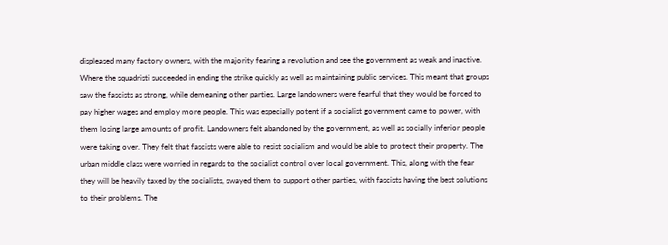displeased many factory owners, with the majority fearing a revolution and see the government as weak and inactive. Where the squadristi succeeded in ending the strike quickly as well as maintaining public services. This meant that groups saw the fascists as strong, while demeaning other parties. Large landowners were fearful that they would be forced to pay higher wages and employ more people. This was especially potent if a socialist government came to power, with them losing large amounts of profit. Landowners felt abandoned by the government, as well as socially inferior people were taking over. They felt that fascists were able to resist socialism and would be able to protect their property. The urban middle class were worried in regards to the socialist control over local government. This, along with the fear they will be heavily taxed by the socialists, swayed them to support other parties, with fascists having the best solutions to their problems. The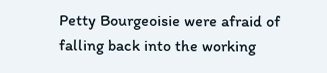Petty Bourgeoisie were afraid of falling back into the working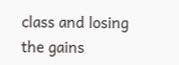class and losing the gains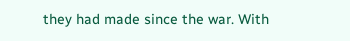they had made since the war. With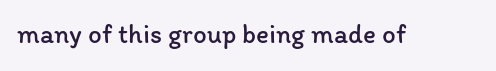many of this group being made of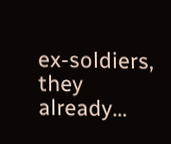ex-soldiers, they already…